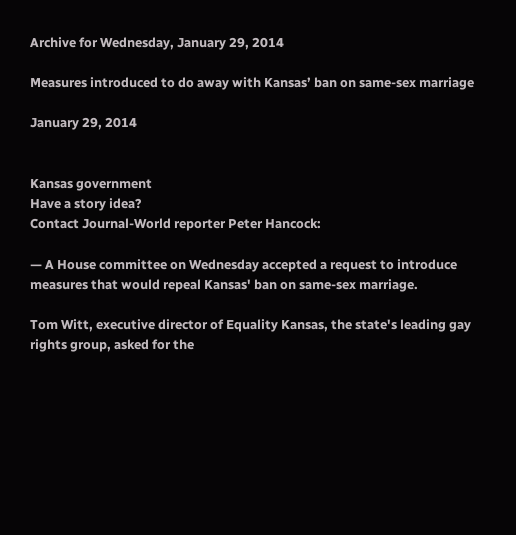Archive for Wednesday, January 29, 2014

Measures introduced to do away with Kansas’ ban on same-sex marriage

January 29, 2014


Kansas government
Have a story idea?
Contact Journal-World reporter Peter Hancock:

— A House committee on Wednesday accepted a request to introduce measures that would repeal Kansas' ban on same-sex marriage.

Tom Witt, executive director of Equality Kansas, the state's leading gay rights group, asked for the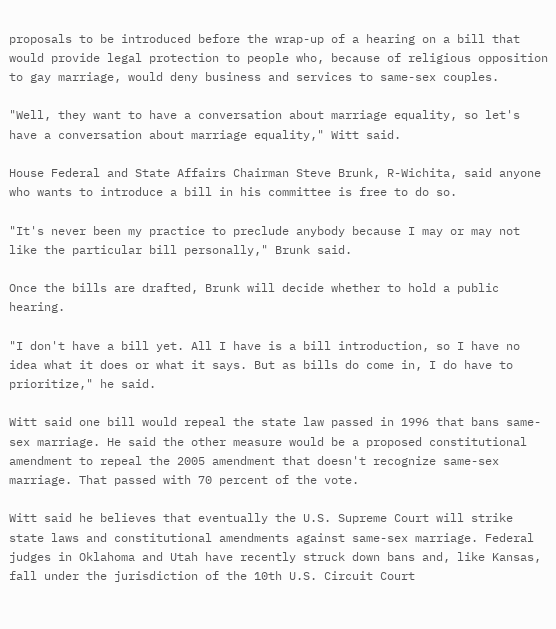proposals to be introduced before the wrap-up of a hearing on a bill that would provide legal protection to people who, because of religious opposition to gay marriage, would deny business and services to same-sex couples.

"Well, they want to have a conversation about marriage equality, so let's have a conversation about marriage equality," Witt said.

House Federal and State Affairs Chairman Steve Brunk, R-Wichita, said anyone who wants to introduce a bill in his committee is free to do so.

"It's never been my practice to preclude anybody because I may or may not like the particular bill personally," Brunk said.

Once the bills are drafted, Brunk will decide whether to hold a public hearing.

"I don't have a bill yet. All I have is a bill introduction, so I have no idea what it does or what it says. But as bills do come in, I do have to prioritize," he said.

Witt said one bill would repeal the state law passed in 1996 that bans same-sex marriage. He said the other measure would be a proposed constitutional amendment to repeal the 2005 amendment that doesn't recognize same-sex marriage. That passed with 70 percent of the vote.

Witt said he believes that eventually the U.S. Supreme Court will strike state laws and constitutional amendments against same-sex marriage. Federal judges in Oklahoma and Utah have recently struck down bans and, like Kansas, fall under the jurisdiction of the 10th U.S. Circuit Court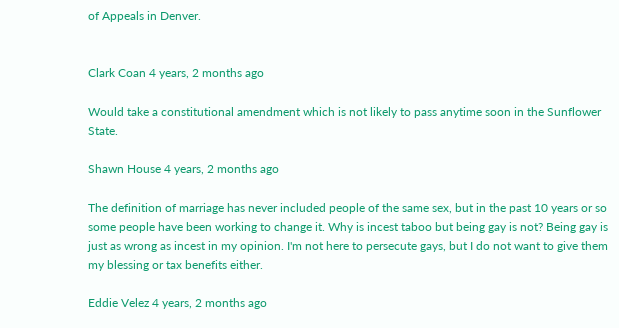of Appeals in Denver.


Clark Coan 4 years, 2 months ago

Would take a constitutional amendment which is not likely to pass anytime soon in the Sunflower State.

Shawn House 4 years, 2 months ago

The definition of marriage has never included people of the same sex, but in the past 10 years or so some people have been working to change it. Why is incest taboo but being gay is not? Being gay is just as wrong as incest in my opinion. I'm not here to persecute gays, but I do not want to give them my blessing or tax benefits either.

Eddie Velez 4 years, 2 months ago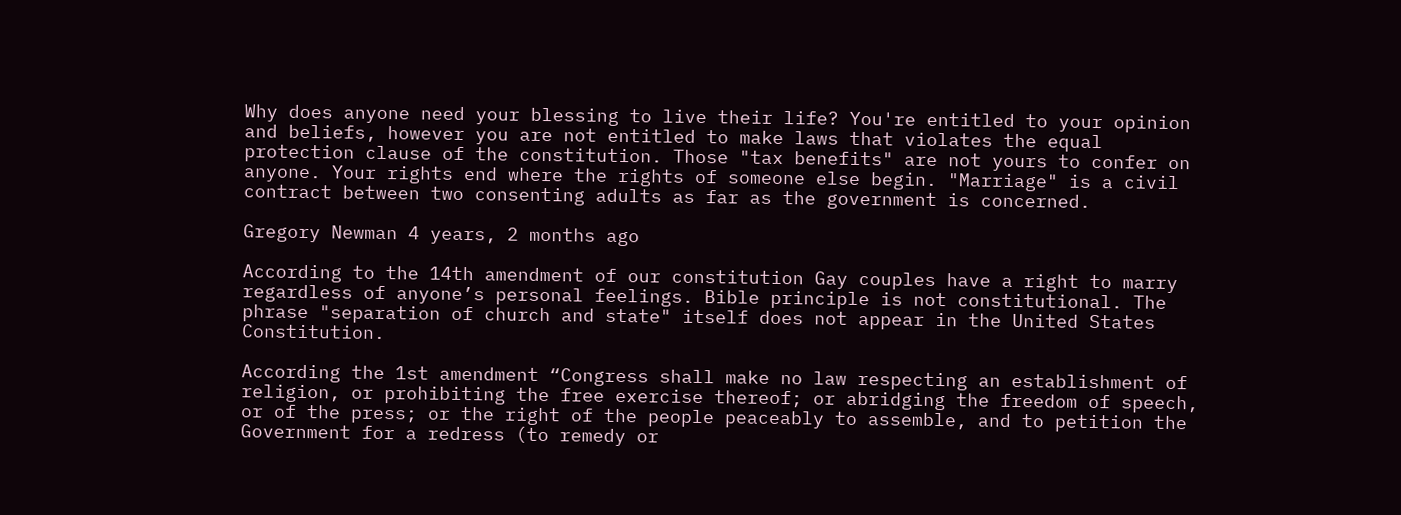Why does anyone need your blessing to live their life? You're entitled to your opinion and beliefs, however you are not entitled to make laws that violates the equal protection clause of the constitution. Those "tax benefits" are not yours to confer on anyone. Your rights end where the rights of someone else begin. "Marriage" is a civil contract between two consenting adults as far as the government is concerned.

Gregory Newman 4 years, 2 months ago

According to the 14th amendment of our constitution Gay couples have a right to marry regardless of anyone’s personal feelings. Bible principle is not constitutional. The phrase "separation of church and state" itself does not appear in the United States Constitution.

According the 1st amendment “Congress shall make no law respecting an establishment of religion, or prohibiting the free exercise thereof; or abridging the freedom of speech, or of the press; or the right of the people peaceably to assemble, and to petition the Government for a redress (to remedy or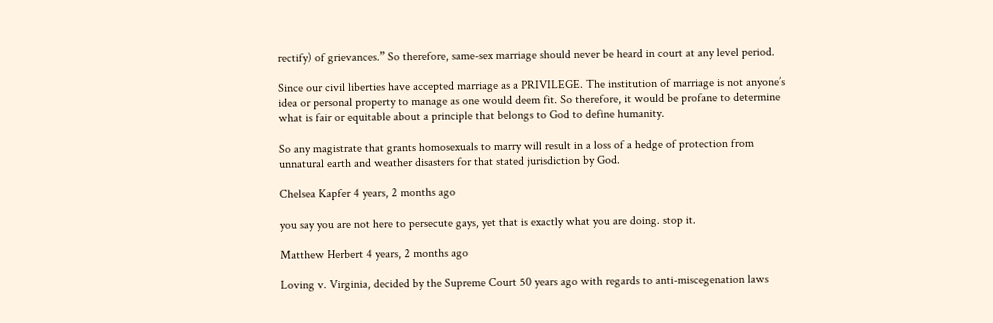rectify) of grievances.” So therefore, same-sex marriage should never be heard in court at any level period.

Since our civil liberties have accepted marriage as a PRIVILEGE. The institution of marriage is not anyone’s idea or personal property to manage as one would deem fit. So therefore, it would be profane to determine what is fair or equitable about a principle that belongs to God to define humanity.

So any magistrate that grants homosexuals to marry will result in a loss of a hedge of protection from unnatural earth and weather disasters for that stated jurisdiction by God.

Chelsea Kapfer 4 years, 2 months ago

you say you are not here to persecute gays, yet that is exactly what you are doing. stop it.

Matthew Herbert 4 years, 2 months ago

Loving v. Virginia, decided by the Supreme Court 50 years ago with regards to anti-miscegenation laws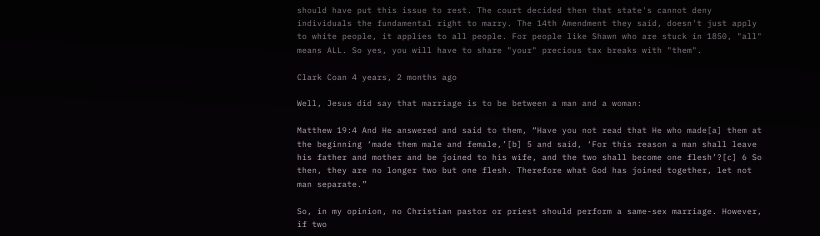should have put this issue to rest. The court decided then that state's cannot deny individuals the fundamental right to marry. The 14th Amendment they said, doesn't just apply to white people, it applies to all people. For people like Shawn who are stuck in 1850, "all" means ALL. So yes, you will have to share "your" precious tax breaks with "them".

Clark Coan 4 years, 2 months ago

Well, Jesus did say that marriage is to be between a man and a woman:

Matthew 19:4 And He answered and said to them, “Have you not read that He who made[a] them at the beginning ‘made them male and female,’[b] 5 and said, ‘For this reason a man shall leave his father and mother and be joined to his wife, and the two shall become one flesh’?[c] 6 So then, they are no longer two but one flesh. Therefore what God has joined together, let not man separate.”

So, in my opinion, no Christian pastor or priest should perform a same-sex marriage. However, if two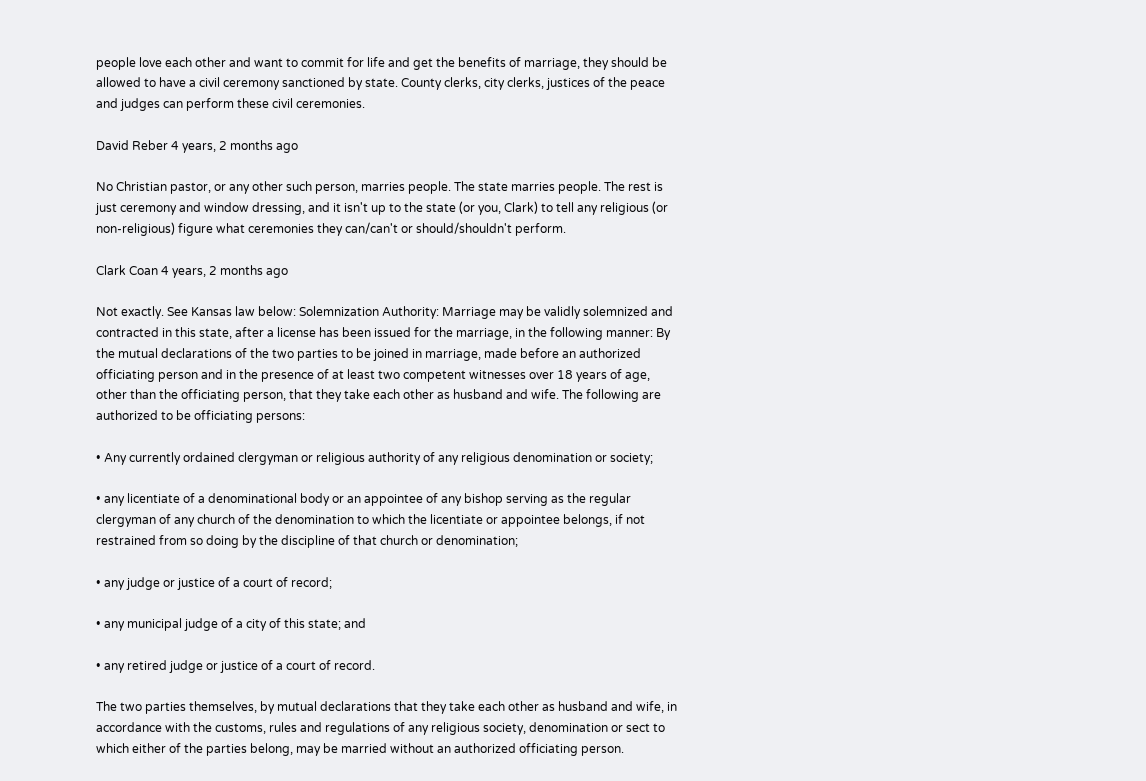people love each other and want to commit for life and get the benefits of marriage, they should be allowed to have a civil ceremony sanctioned by state. County clerks, city clerks, justices of the peace and judges can perform these civil ceremonies.

David Reber 4 years, 2 months ago

No Christian pastor, or any other such person, marries people. The state marries people. The rest is just ceremony and window dressing, and it isn't up to the state (or you, Clark) to tell any religious (or non-religious) figure what ceremonies they can/can't or should/shouldn't perform.

Clark Coan 4 years, 2 months ago

Not exactly. See Kansas law below: Solemnization Authority: Marriage may be validly solemnized and contracted in this state, after a license has been issued for the marriage, in the following manner: By the mutual declarations of the two parties to be joined in marriage, made before an authorized officiating person and in the presence of at least two competent witnesses over 18 years of age, other than the officiating person, that they take each other as husband and wife. The following are authorized to be officiating persons:

• Any currently ordained clergyman or religious authority of any religious denomination or society;

• any licentiate of a denominational body or an appointee of any bishop serving as the regular clergyman of any church of the denomination to which the licentiate or appointee belongs, if not restrained from so doing by the discipline of that church or denomination;

• any judge or justice of a court of record;

• any municipal judge of a city of this state; and

• any retired judge or justice of a court of record.

The two parties themselves, by mutual declarations that they take each other as husband and wife, in accordance with the customs, rules and regulations of any religious society, denomination or sect to which either of the parties belong, may be married without an authorized officiating person.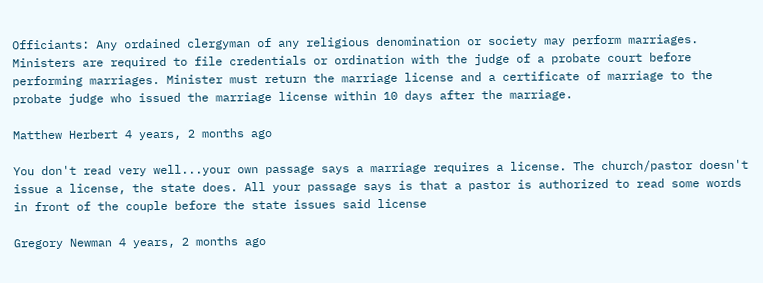Officiants: Any ordained clergyman of any religious denomination or society may perform marriages. Ministers are required to file credentials or ordination with the judge of a probate court before performing marriages. Minister must return the marriage license and a certificate of marriage to the probate judge who issued the marriage license within 10 days after the marriage.

Matthew Herbert 4 years, 2 months ago

You don't read very well...your own passage says a marriage requires a license. The church/pastor doesn't issue a license, the state does. All your passage says is that a pastor is authorized to read some words in front of the couple before the state issues said license

Gregory Newman 4 years, 2 months ago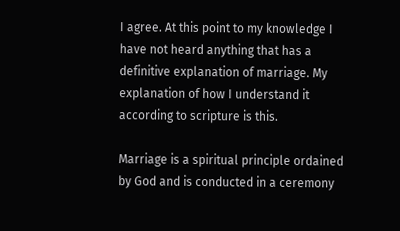I agree. At this point to my knowledge I have not heard anything that has a definitive explanation of marriage. My explanation of how I understand it according to scripture is this.

Marriage is a spiritual principle ordained by God and is conducted in a ceremony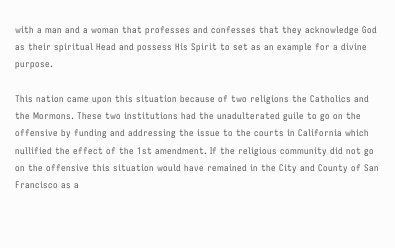with a man and a woman that professes and confesses that they acknowledge God as their spiritual Head and possess His Spirit to set as an example for a divine purpose.

This nation came upon this situation because of two religions the Catholics and the Mormons. These two institutions had the unadulterated guile to go on the offensive by funding and addressing the issue to the courts in California which nullified the effect of the 1st amendment. If the religious community did not go on the offensive this situation would have remained in the City and County of San Francisco as a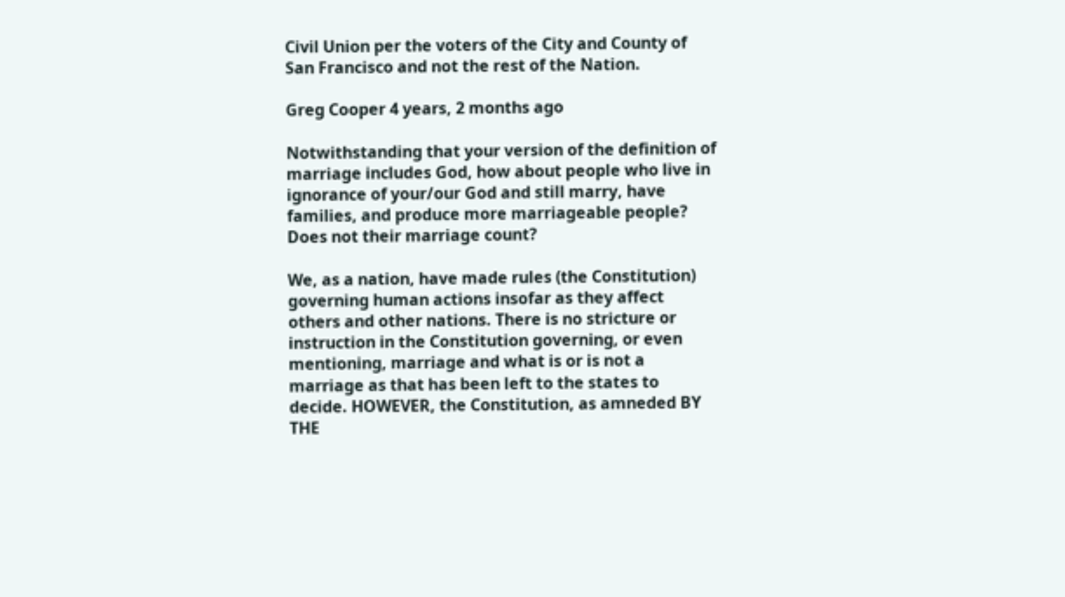Civil Union per the voters of the City and County of San Francisco and not the rest of the Nation.

Greg Cooper 4 years, 2 months ago

Notwithstanding that your version of the definition of marriage includes God, how about people who live in ignorance of your/our God and still marry, have families, and produce more marriageable people? Does not their marriage count?

We, as a nation, have made rules (the Constitution) governing human actions insofar as they affect others and other nations. There is no stricture or instruction in the Constitution governing, or even mentioning, marriage and what is or is not a marriage as that has been left to the states to decide. HOWEVER, the Constitution, as amneded BY THE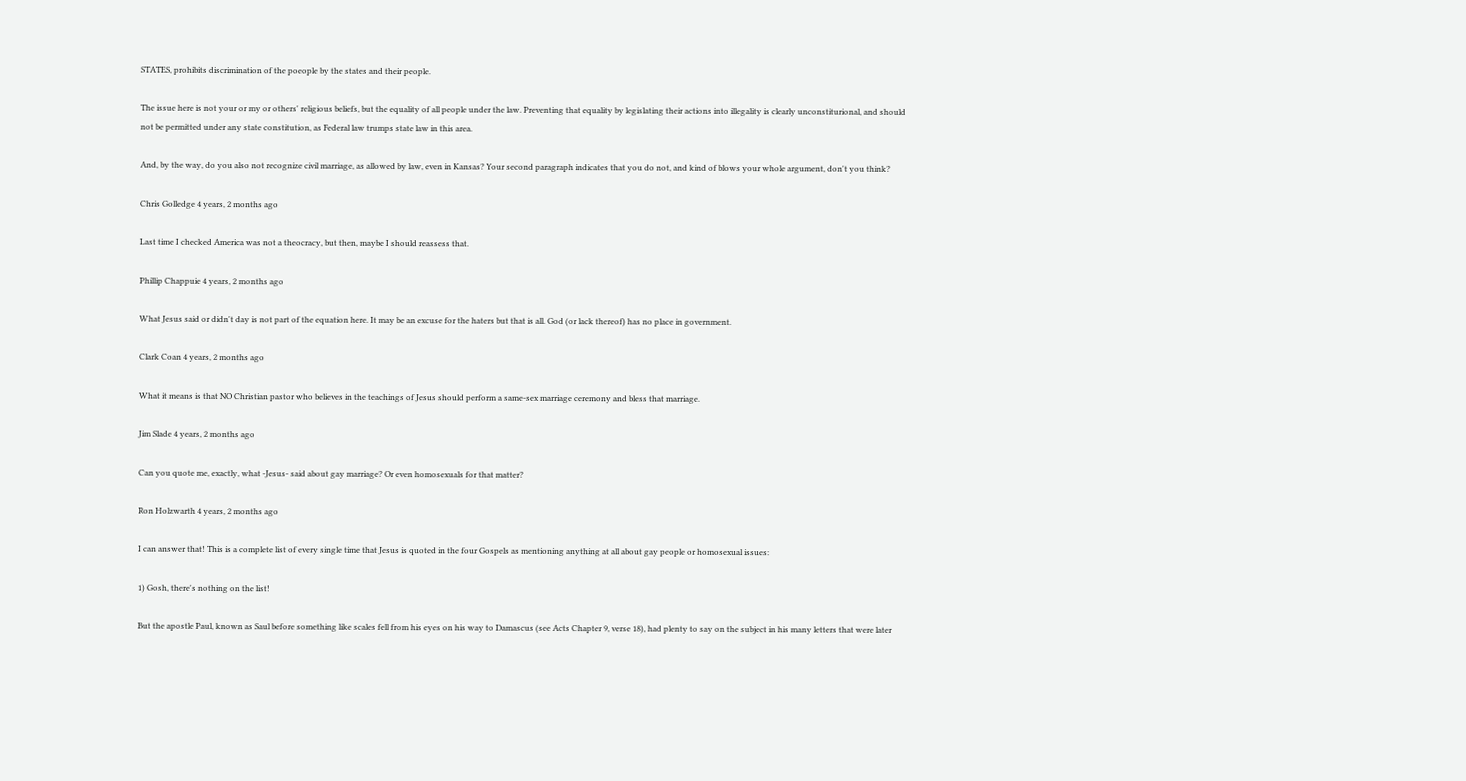STATES, prohibits discrimination of the poeople by the states and their people.

The issue here is not your or my or others' religious beliefs, but the equality of all people under the law. Preventing that equality by legislating their actions into illegality is clearly unconstiturional, and should not be permitted under any state constitution, as Federal law trumps state law in this area.

And, by the way, do you also not recognize civil marriage, as allowed by law, even in Kansas? Your second paragraph indicates that you do not, and kind of blows your whole argument, don't you think?

Chris Golledge 4 years, 2 months ago

Last time I checked America was not a theocracy, but then, maybe I should reassess that.

Phillip Chappuie 4 years, 2 months ago

What Jesus said or didn't day is not part of the equation here. It may be an excuse for the haters but that is all. God (or lack thereof) has no place in government.

Clark Coan 4 years, 2 months ago

What it means is that NO Christian pastor who believes in the teachings of Jesus should perform a same-sex marriage ceremony and bless that marriage.

Jim Slade 4 years, 2 months ago

Can you quote me, exactly, what -Jesus- said about gay marriage? Or even homosexuals for that matter?

Ron Holzwarth 4 years, 2 months ago

I can answer that! This is a complete list of every single time that Jesus is quoted in the four Gospels as mentioning anything at all about gay people or homosexual issues:

1) Gosh, there's nothing on the list!

But the apostle Paul, known as Saul before something like scales fell from his eyes on his way to Damascus (see Acts Chapter 9, verse 18), had plenty to say on the subject in his many letters that were later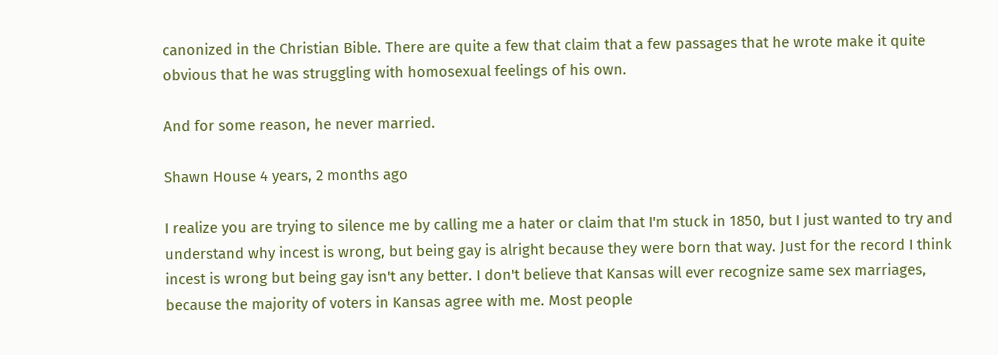canonized in the Christian Bible. There are quite a few that claim that a few passages that he wrote make it quite obvious that he was struggling with homosexual feelings of his own.

And for some reason, he never married.

Shawn House 4 years, 2 months ago

I realize you are trying to silence me by calling me a hater or claim that I'm stuck in 1850, but I just wanted to try and understand why incest is wrong, but being gay is alright because they were born that way. Just for the record I think incest is wrong but being gay isn't any better. I don't believe that Kansas will ever recognize same sex marriages, because the majority of voters in Kansas agree with me. Most people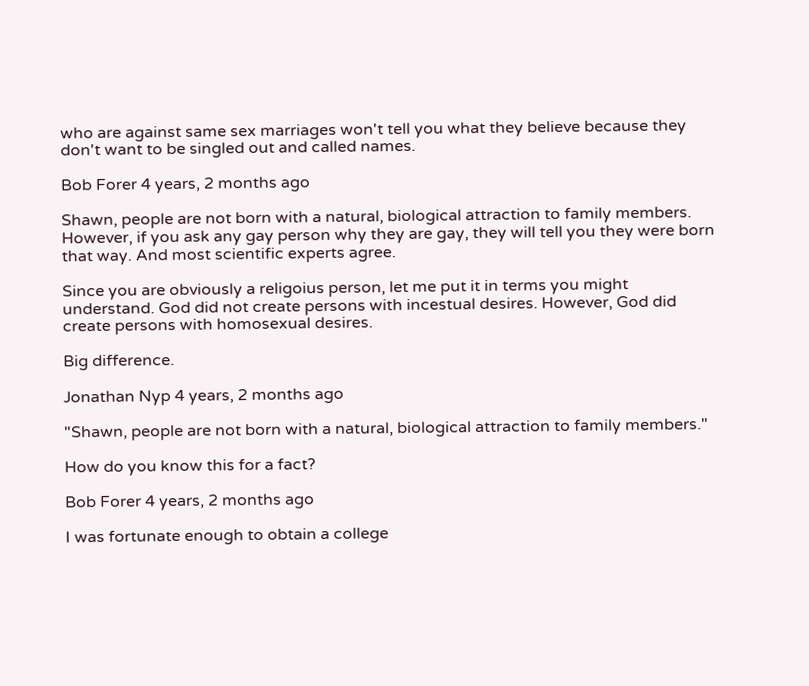who are against same sex marriages won't tell you what they believe because they don't want to be singled out and called names.

Bob Forer 4 years, 2 months ago

Shawn, people are not born with a natural, biological attraction to family members. However, if you ask any gay person why they are gay, they will tell you they were born that way. And most scientific experts agree.

Since you are obviously a religoius person, let me put it in terms you might understand. God did not create persons with incestual desires. However, God did create persons with homosexual desires.

Big difference.

Jonathan Nyp 4 years, 2 months ago

"Shawn, people are not born with a natural, biological attraction to family members."

How do you know this for a fact?

Bob Forer 4 years, 2 months ago

I was fortunate enough to obtain a college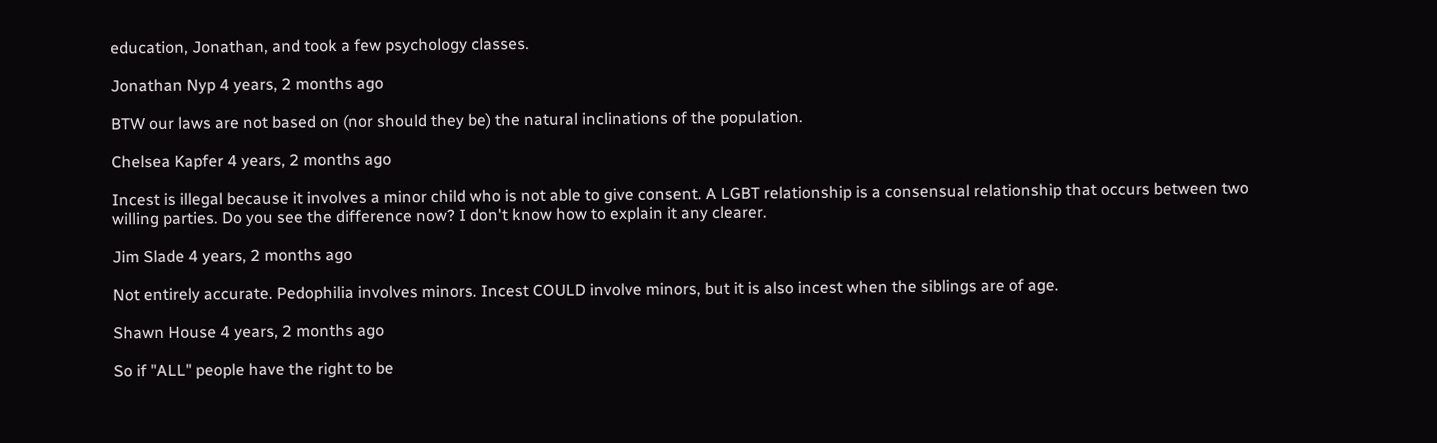education, Jonathan, and took a few psychology classes.

Jonathan Nyp 4 years, 2 months ago

BTW our laws are not based on (nor should they be) the natural inclinations of the population.

Chelsea Kapfer 4 years, 2 months ago

Incest is illegal because it involves a minor child who is not able to give consent. A LGBT relationship is a consensual relationship that occurs between two willing parties. Do you see the difference now? I don't know how to explain it any clearer.

Jim Slade 4 years, 2 months ago

Not entirely accurate. Pedophilia involves minors. Incest COULD involve minors, but it is also incest when the siblings are of age.

Shawn House 4 years, 2 months ago

So if "ALL" people have the right to be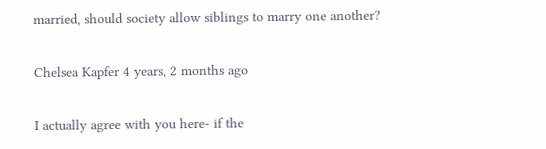married, should society allow siblings to marry one another?

Chelsea Kapfer 4 years, 2 months ago

I actually agree with you here- if the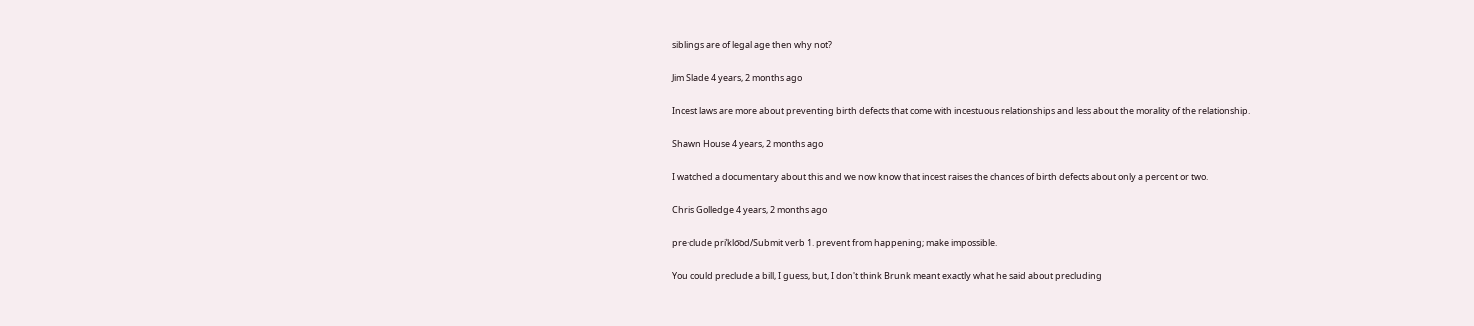siblings are of legal age then why not?

Jim Slade 4 years, 2 months ago

Incest laws are more about preventing birth defects that come with incestuous relationships and less about the morality of the relationship.

Shawn House 4 years, 2 months ago

I watched a documentary about this and we now know that incest raises the chances of birth defects about only a percent or two.

Chris Golledge 4 years, 2 months ago

pre·clude priˈklo͞od/Submit verb 1. prevent from happening; make impossible.

You could preclude a bill, I guess, but, I don't think Brunk meant exactly what he said about precluding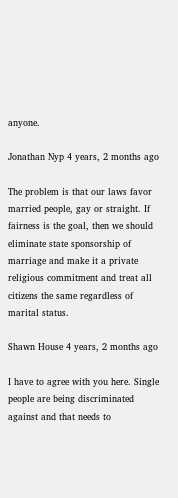anyone.

Jonathan Nyp 4 years, 2 months ago

The problem is that our laws favor married people, gay or straight. If fairness is the goal, then we should eliminate state sponsorship of marriage and make it a private religious commitment and treat all citizens the same regardless of marital status.

Shawn House 4 years, 2 months ago

I have to agree with you here. Single people are being discriminated against and that needs to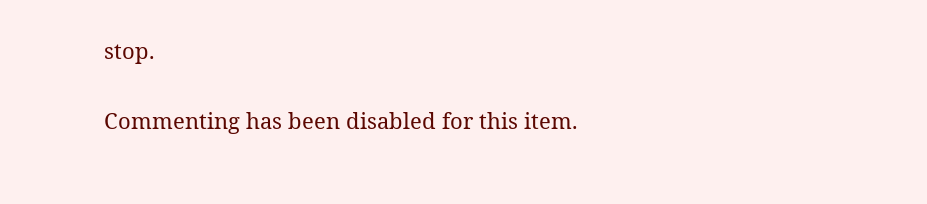stop.

Commenting has been disabled for this item.